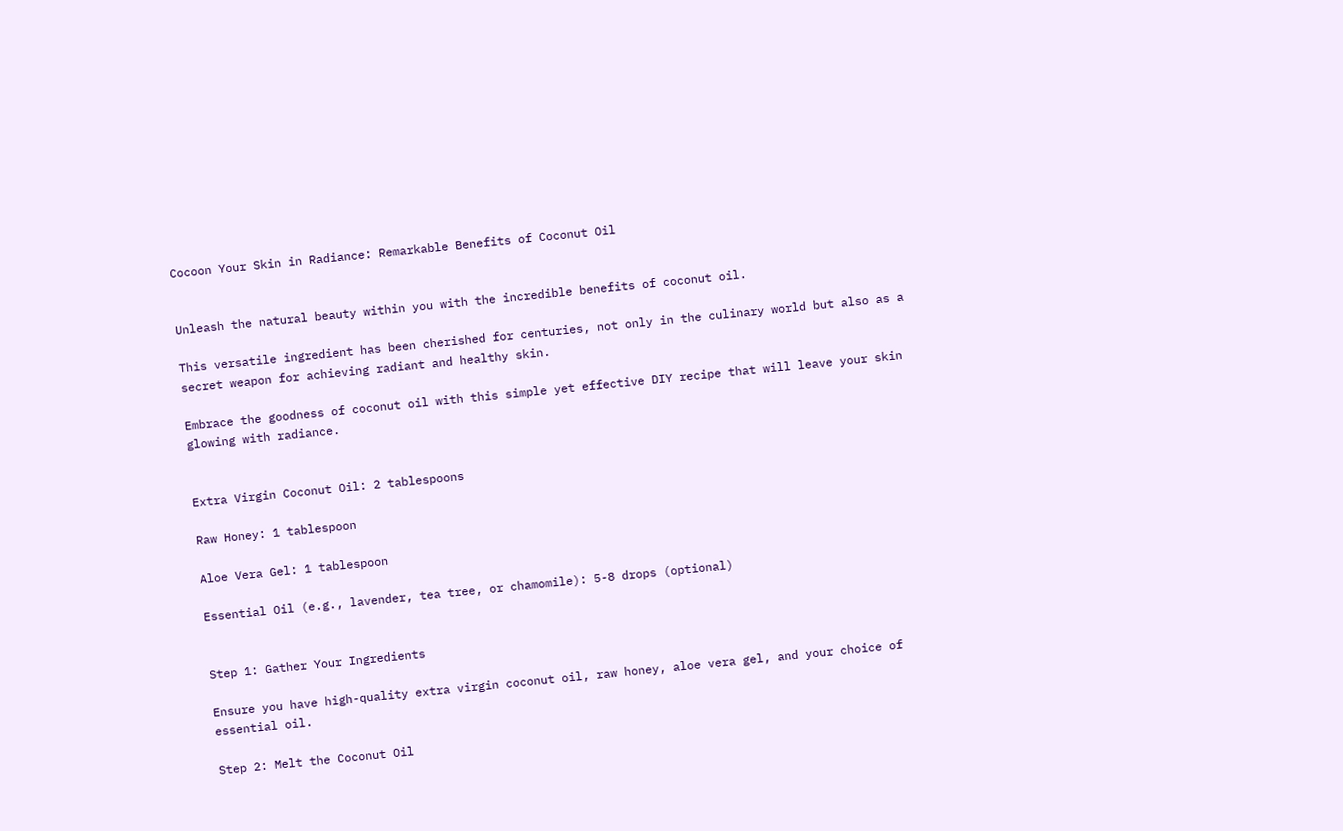Cocoon Your Skin in Radiance: Remarkable Benefits of Coconut Oil


Unleash the natural beauty within you with the incredible benefits of coconut oil.

This versatile ingredient has been cherished for centuries, not only in the culinary world but also as a secret weapon for achieving radiant and healthy skin.

Embrace the goodness of coconut oil with this simple yet effective DIY recipe that will leave your skin glowing with radiance.


Extra Virgin Coconut Oil: 2 tablespoons

Raw Honey: 1 tablespoon

Aloe Vera Gel: 1 tablespoon

Essential Oil (e.g., lavender, tea tree, or chamomile): 5-8 drops (optional)


Step 1: Gather Your Ingredients

Ensure you have high-quality extra virgin coconut oil, raw honey, aloe vera gel, and your choice of essential oil.

Step 2: Melt the Coconut Oil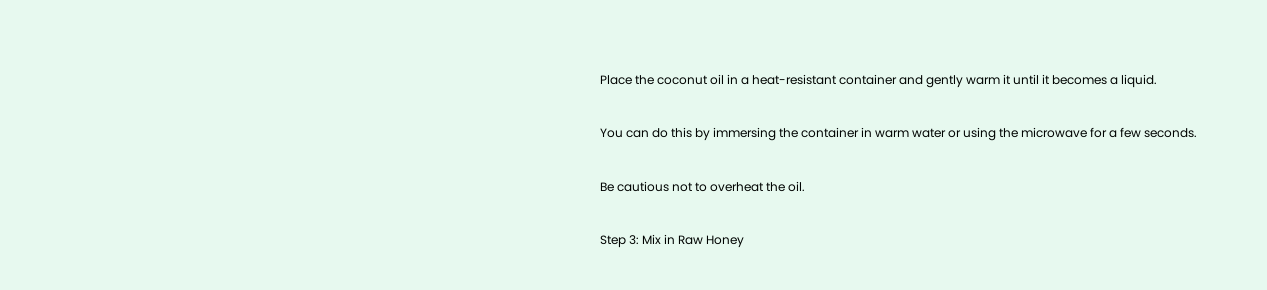Place the coconut oil in a heat-resistant container and gently warm it until it becomes a liquid.

You can do this by immersing the container in warm water or using the microwave for a few seconds.

Be cautious not to overheat the oil.

Step 3: Mix in Raw Honey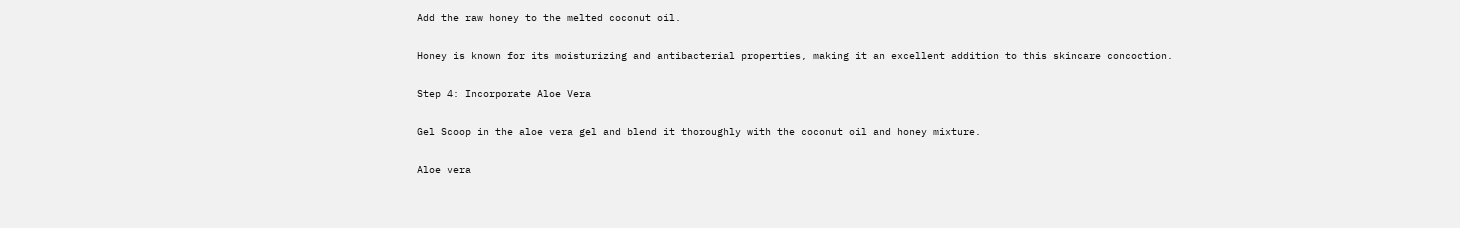Add the raw honey to the melted coconut oil.

Honey is known for its moisturizing and antibacterial properties, making it an excellent addition to this skincare concoction.

Step 4: Incorporate Aloe Vera

Gel Scoop in the aloe vera gel and blend it thoroughly with the coconut oil and honey mixture.

Aloe vera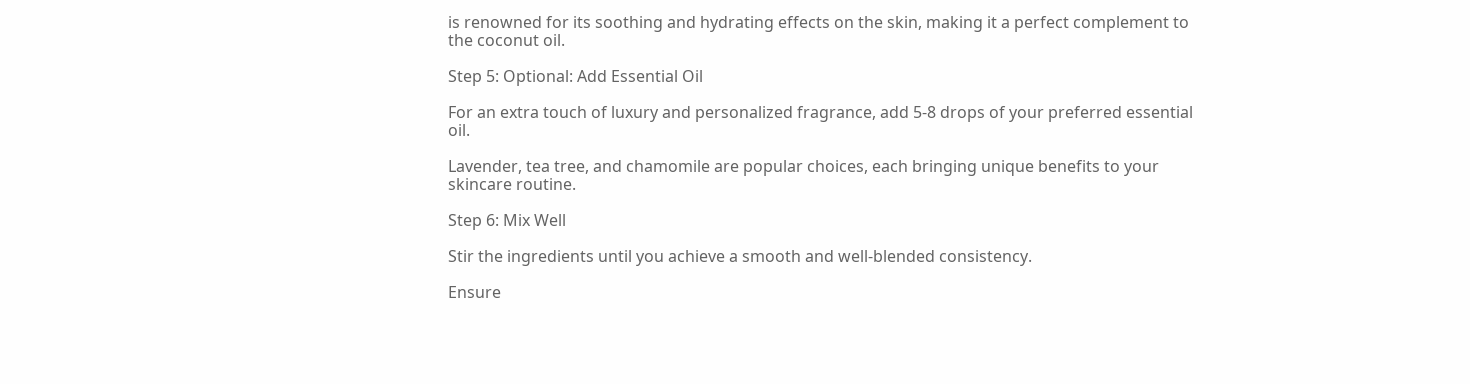is renowned for its soothing and hydrating effects on the skin, making it a perfect complement to the coconut oil.

Step 5: Optional: Add Essential Oil

For an extra touch of luxury and personalized fragrance, add 5-8 drops of your preferred essential oil.

Lavender, tea tree, and chamomile are popular choices, each bringing unique benefits to your skincare routine.

Step 6: Mix Well

Stir the ingredients until you achieve a smooth and well-blended consistency.

Ensure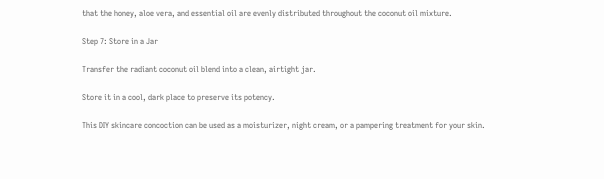that the honey, aloe vera, and essential oil are evenly distributed throughout the coconut oil mixture.

Step 7: Store in a Jar

Transfer the radiant coconut oil blend into a clean, airtight jar.

Store it in a cool, dark place to preserve its potency.

This DIY skincare concoction can be used as a moisturizer, night cream, or a pampering treatment for your skin.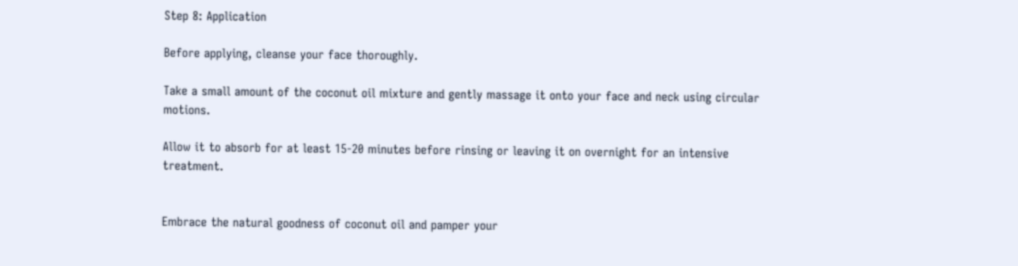Step 8: Application

Before applying, cleanse your face thoroughly.

Take a small amount of the coconut oil mixture and gently massage it onto your face and neck using circular motions.

Allow it to absorb for at least 15-20 minutes before rinsing or leaving it on overnight for an intensive treatment.


Embrace the natural goodness of coconut oil and pamper your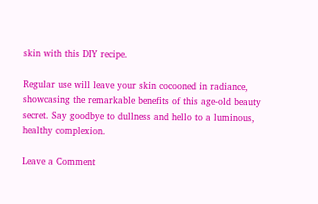skin with this DIY recipe.

Regular use will leave your skin cocooned in radiance, showcasing the remarkable benefits of this age-old beauty secret. Say goodbye to dullness and hello to a luminous, healthy complexion.

Leave a Comment